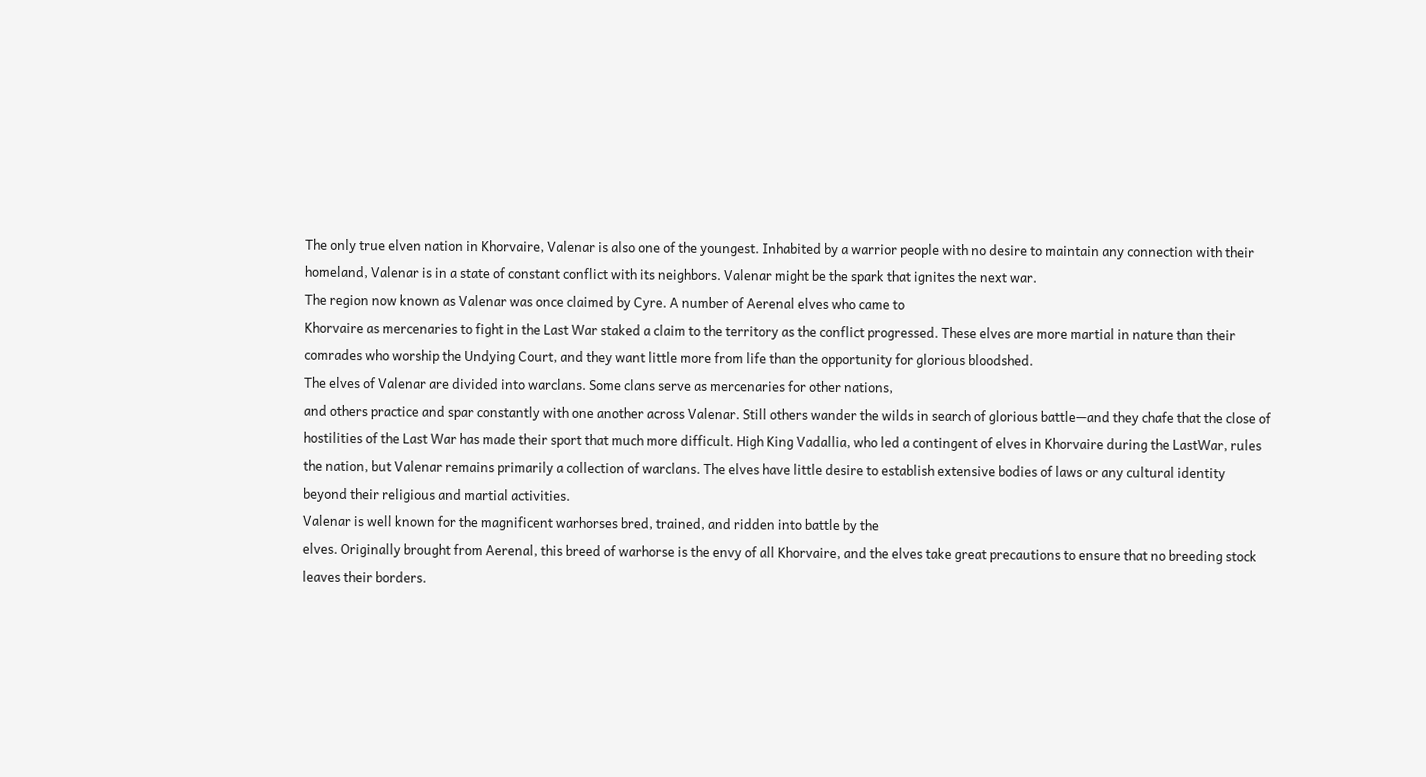The only true elven nation in Khorvaire, Valenar is also one of the youngest. Inhabited by a warrior people with no desire to maintain any connection with their homeland, Valenar is in a state of constant conflict with its neighbors. Valenar might be the spark that ignites the next war.
The region now known as Valenar was once claimed by Cyre. A number of Aerenal elves who came to
Khorvaire as mercenaries to fight in the Last War staked a claim to the territory as the conflict progressed. These elves are more martial in nature than their comrades who worship the Undying Court, and they want little more from life than the opportunity for glorious bloodshed.
The elves of Valenar are divided into warclans. Some clans serve as mercenaries for other nations,
and others practice and spar constantly with one another across Valenar. Still others wander the wilds in search of glorious battle—and they chafe that the close of hostilities of the Last War has made their sport that much more difficult. High King Vadallia, who led a contingent of elves in Khorvaire during the LastWar, rules the nation, but Valenar remains primarily a collection of warclans. The elves have little desire to establish extensive bodies of laws or any cultural identity beyond their religious and martial activities.
Valenar is well known for the magnificent warhorses bred, trained, and ridden into battle by the
elves. Originally brought from Aerenal, this breed of warhorse is the envy of all Khorvaire, and the elves take great precautions to ensure that no breeding stock leaves their borders.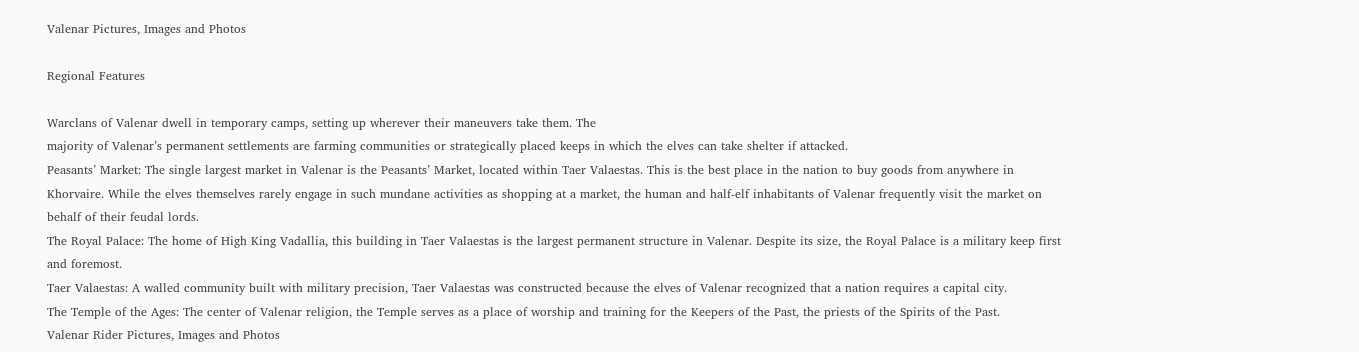Valenar Pictures, Images and Photos

Regional Features

Warclans of Valenar dwell in temporary camps, setting up wherever their maneuvers take them. The
majority of Valenar’s permanent settlements are farming communities or strategically placed keeps in which the elves can take shelter if attacked.
Peasants’ Market: The single largest market in Valenar is the Peasants’ Market, located within Taer Valaestas. This is the best place in the nation to buy goods from anywhere in Khorvaire. While the elves themselves rarely engage in such mundane activities as shopping at a market, the human and half-elf inhabitants of Valenar frequently visit the market on behalf of their feudal lords.
The Royal Palace: The home of High King Vadallia, this building in Taer Valaestas is the largest permanent structure in Valenar. Despite its size, the Royal Palace is a military keep first and foremost.
Taer Valaestas: A walled community built with military precision, Taer Valaestas was constructed because the elves of Valenar recognized that a nation requires a capital city.
The Temple of the Ages: The center of Valenar religion, the Temple serves as a place of worship and training for the Keepers of the Past, the priests of the Spirits of the Past.
Valenar Rider Pictures, Images and Photos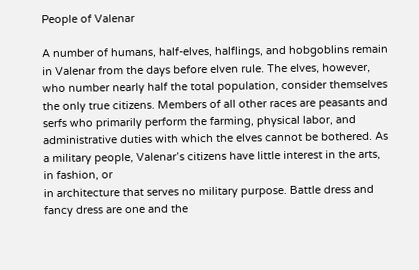People of Valenar

A number of humans, half-elves, halflings, and hobgoblins remain in Valenar from the days before elven rule. The elves, however, who number nearly half the total population, consider themselves the only true citizens. Members of all other races are peasants and serfs who primarily perform the farming, physical labor, and administrative duties with which the elves cannot be bothered. As a military people, Valenar’s citizens have little interest in the arts, in fashion, or
in architecture that serves no military purpose. Battle dress and fancy dress are one and the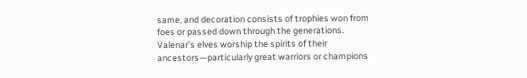same, and decoration consists of trophies won from foes or passed down through the generations.
Valenar’s elves worship the spirits of their ancestors—particularly great warriors or champions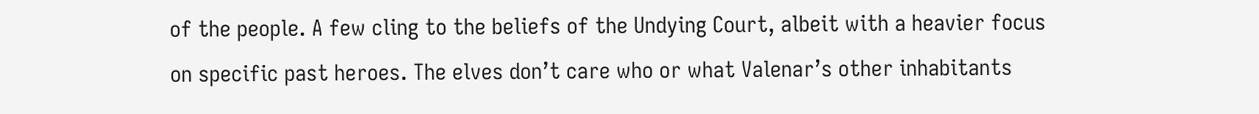of the people. A few cling to the beliefs of the Undying Court, albeit with a heavier focus on specific past heroes. The elves don’t care who or what Valenar’s other inhabitants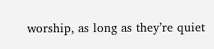worship, as long as they’re quiet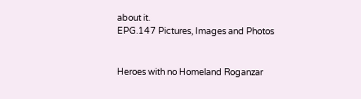about it.
EPG.147 Pictures, Images and Photos


Heroes with no Homeland Roganzar